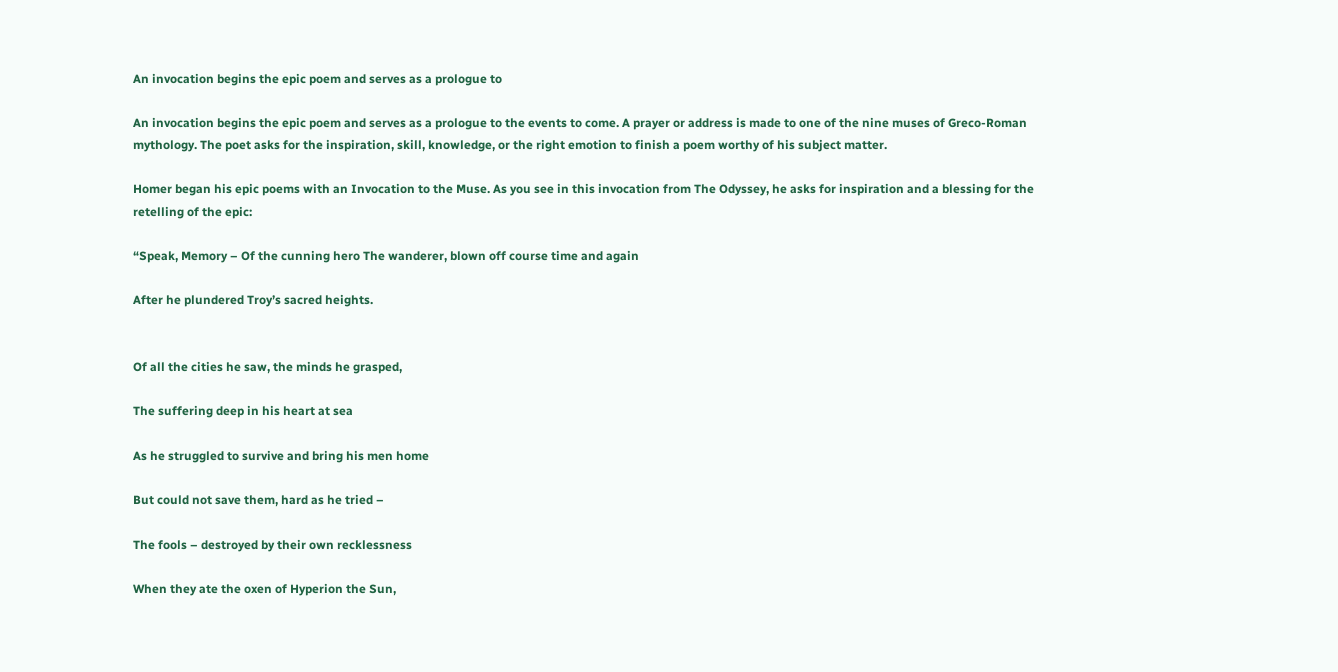An invocation begins the epic poem and serves as a prologue to

An invocation begins the epic poem and serves as a prologue to the events to come. A prayer or address is made to one of the nine muses of Greco-Roman mythology. The poet asks for the inspiration, skill, knowledge, or the right emotion to finish a poem worthy of his subject matter.

Homer began his epic poems with an Invocation to the Muse. As you see in this invocation from The Odyssey, he asks for inspiration and a blessing for the retelling of the epic:

“Speak, Memory – Of the cunning hero The wanderer, blown off course time and again

After he plundered Troy’s sacred heights.


Of all the cities he saw, the minds he grasped,

The suffering deep in his heart at sea

As he struggled to survive and bring his men home

But could not save them, hard as he tried –

The fools – destroyed by their own recklessness

When they ate the oxen of Hyperion the Sun,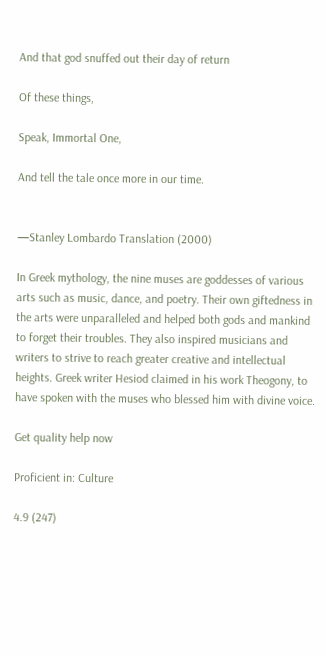And that god snuffed out their day of return

Of these things,

Speak, Immortal One,

And tell the tale once more in our time.


—Stanley Lombardo Translation (2000)

In Greek mythology, the nine muses are goddesses of various arts such as music, dance, and poetry. Their own giftedness in the arts were unparalleled and helped both gods and mankind to forget their troubles. They also inspired musicians and writers to strive to reach greater creative and intellectual heights. Greek writer Hesiod claimed in his work Theogony, to have spoken with the muses who blessed him with divine voice.

Get quality help now

Proficient in: Culture

4.9 (247)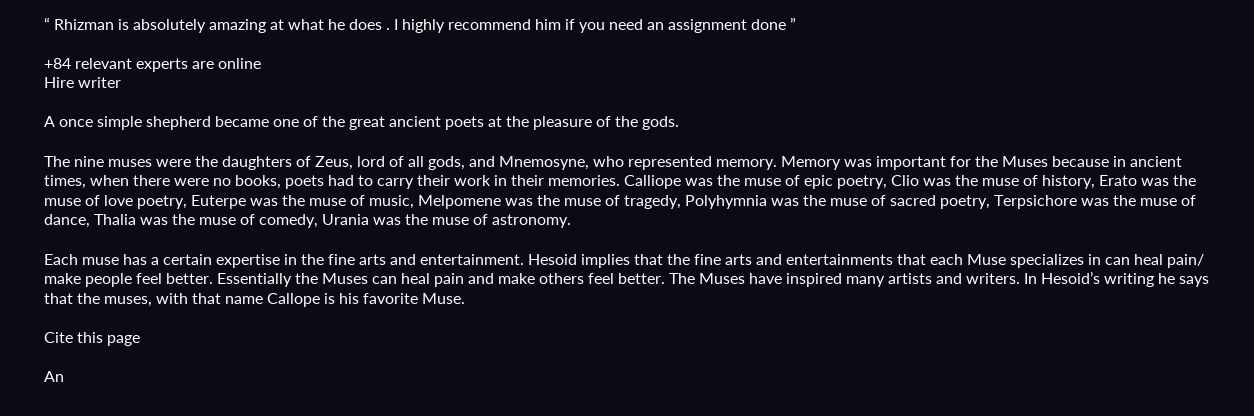“ Rhizman is absolutely amazing at what he does . I highly recommend him if you need an assignment done ”

+84 relevant experts are online
Hire writer

A once simple shepherd became one of the great ancient poets at the pleasure of the gods.

The nine muses were the daughters of Zeus, lord of all gods, and Mnemosyne, who represented memory. Memory was important for the Muses because in ancient times, when there were no books, poets had to carry their work in their memories. Calliope was the muse of epic poetry, Clio was the muse of history, Erato was the muse of love poetry, Euterpe was the muse of music, Melpomene was the muse of tragedy, Polyhymnia was the muse of sacred poetry, Terpsichore was the muse of dance, Thalia was the muse of comedy, Urania was the muse of astronomy.

Each muse has a certain expertise in the fine arts and entertainment. Hesoid implies that the fine arts and entertainments that each Muse specializes in can heal pain/ make people feel better. Essentially the Muses can heal pain and make others feel better. The Muses have inspired many artists and writers. In Hesoid’s writing he says that the muses, with that name Callope is his favorite Muse.

Cite this page

An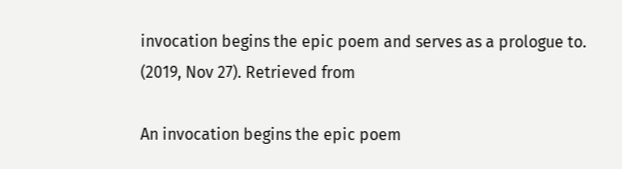invocation begins the epic poem and serves as a prologue to. (2019, Nov 27). Retrieved from

An invocation begins the epic poem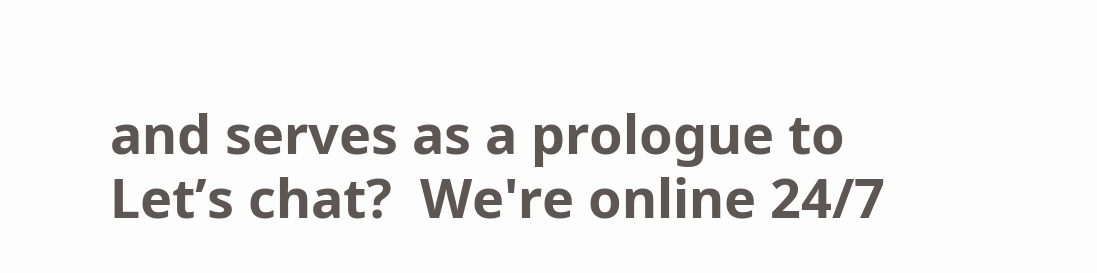and serves as a prologue to
Let’s chat?  We're online 24/7